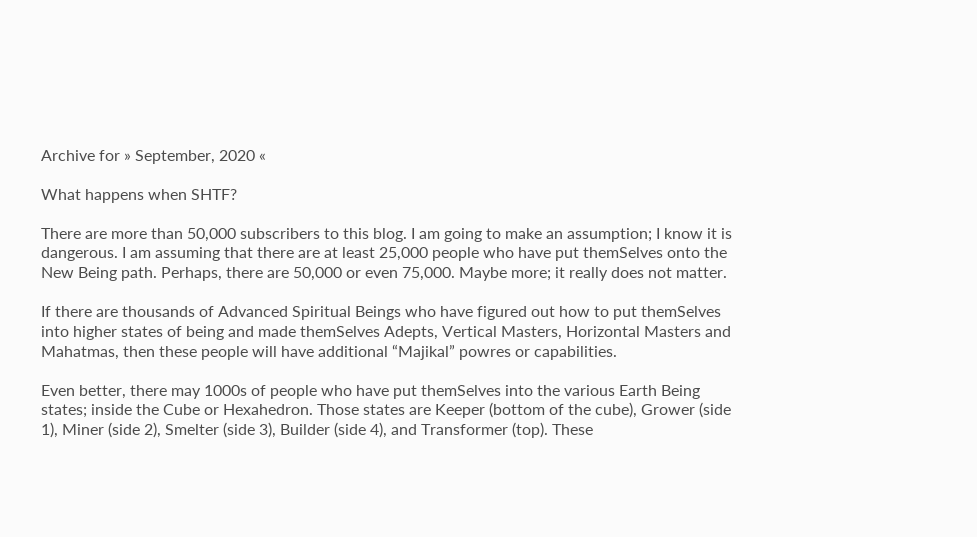Archive for » September, 2020 «

What happens when SHTF?

There are more than 50,000 subscribers to this blog. I am going to make an assumption; I know it is dangerous. I am assuming that there are at least 25,000 people who have put themSelves onto the New Being path. Perhaps, there are 50,000 or even 75,000. Maybe more; it really does not matter.

If there are thousands of Advanced Spiritual Beings who have figured out how to put themSelves into higher states of being and made themSelves Adepts, Vertical Masters, Horizontal Masters and Mahatmas, then these people will have additional “Majikal” powres or capabilities.

Even better, there may 1000s of people who have put themSelves into the various Earth Being states; inside the Cube or Hexahedron. Those states are Keeper (bottom of the cube), Grower (side 1), Miner (side 2), Smelter (side 3), Builder (side 4), and Transformer (top). These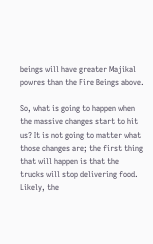beings will have greater Majikal powres than the Fire Beings above.

So, what is going to happen when the massive changes start to hit us? It is not going to matter what those changes are; the first thing that will happen is that the trucks will stop delivering food. Likely, the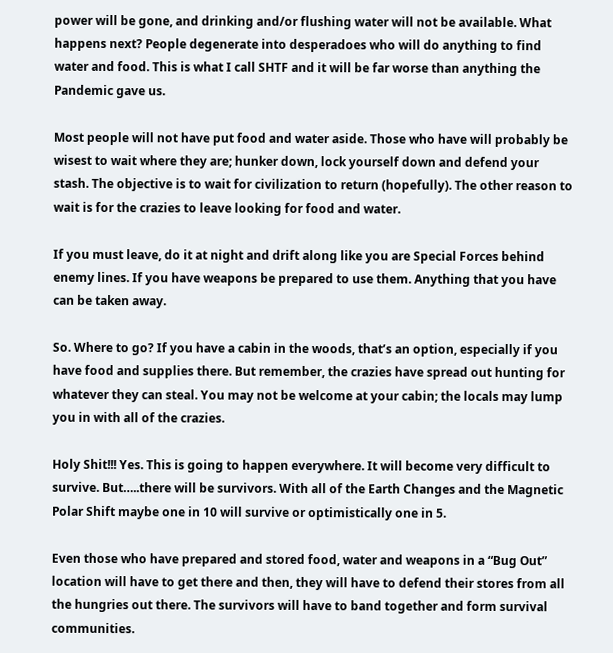power will be gone, and drinking and/or flushing water will not be available. What happens next? People degenerate into desperadoes who will do anything to find water and food. This is what I call SHTF and it will be far worse than anything the Pandemic gave us.

Most people will not have put food and water aside. Those who have will probably be wisest to wait where they are; hunker down, lock yourself down and defend your stash. The objective is to wait for civilization to return (hopefully). The other reason to wait is for the crazies to leave looking for food and water.

If you must leave, do it at night and drift along like you are Special Forces behind enemy lines. If you have weapons be prepared to use them. Anything that you have can be taken away.

So. Where to go? If you have a cabin in the woods, that’s an option, especially if you have food and supplies there. But remember, the crazies have spread out hunting for whatever they can steal. You may not be welcome at your cabin; the locals may lump you in with all of the crazies.

Holy Shit!!! Yes. This is going to happen everywhere. It will become very difficult to survive. But…..there will be survivors. With all of the Earth Changes and the Magnetic Polar Shift maybe one in 10 will survive or optimistically one in 5.

Even those who have prepared and stored food, water and weapons in a “Bug Out” location will have to get there and then, they will have to defend their stores from all the hungries out there. The survivors will have to band together and form survival communities.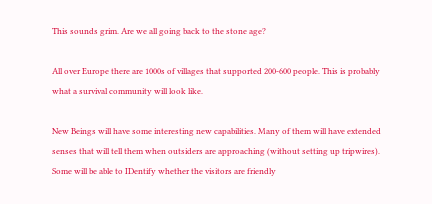This sounds grim. Are we all going back to the stone age?

All over Europe there are 1000s of villages that supported 200-600 people. This is probably what a survival community will look like.

New Beings will have some interesting new capabilities. Many of them will have extended senses that will tell them when outsiders are approaching (without setting up tripwires). Some will be able to IDentify whether the visitors are friendly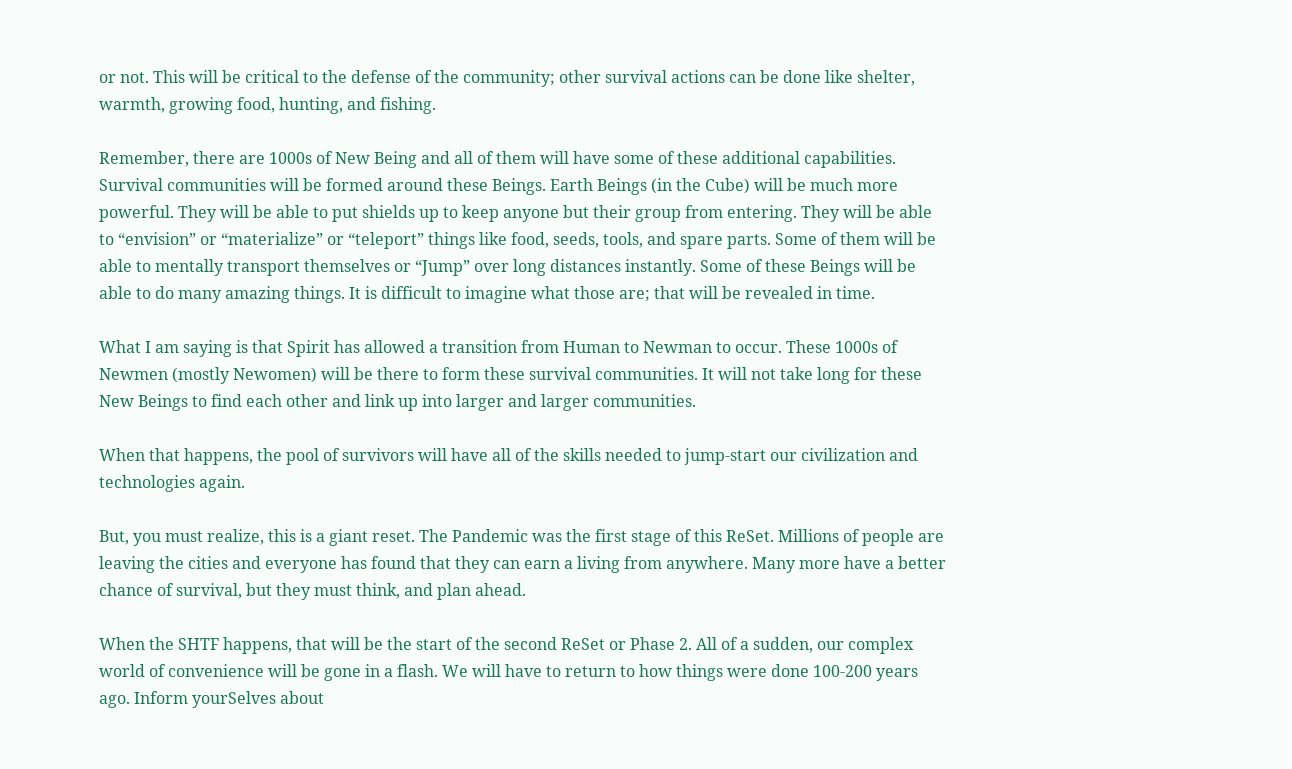or not. This will be critical to the defense of the community; other survival actions can be done like shelter, warmth, growing food, hunting, and fishing.

Remember, there are 1000s of New Being and all of them will have some of these additional capabilities. Survival communities will be formed around these Beings. Earth Beings (in the Cube) will be much more powerful. They will be able to put shields up to keep anyone but their group from entering. They will be able to “envision” or “materialize” or “teleport” things like food, seeds, tools, and spare parts. Some of them will be able to mentally transport themselves or “Jump” over long distances instantly. Some of these Beings will be able to do many amazing things. It is difficult to imagine what those are; that will be revealed in time.

What I am saying is that Spirit has allowed a transition from Human to Newman to occur. These 1000s of Newmen (mostly Newomen) will be there to form these survival communities. It will not take long for these New Beings to find each other and link up into larger and larger communities.

When that happens, the pool of survivors will have all of the skills needed to jump-start our civilization and technologies again.

But, you must realize, this is a giant reset. The Pandemic was the first stage of this ReSet. Millions of people are leaving the cities and everyone has found that they can earn a living from anywhere. Many more have a better chance of survival, but they must think, and plan ahead.

When the SHTF happens, that will be the start of the second ReSet or Phase 2. All of a sudden, our complex world of convenience will be gone in a flash. We will have to return to how things were done 100-200 years ago. Inform yourSelves about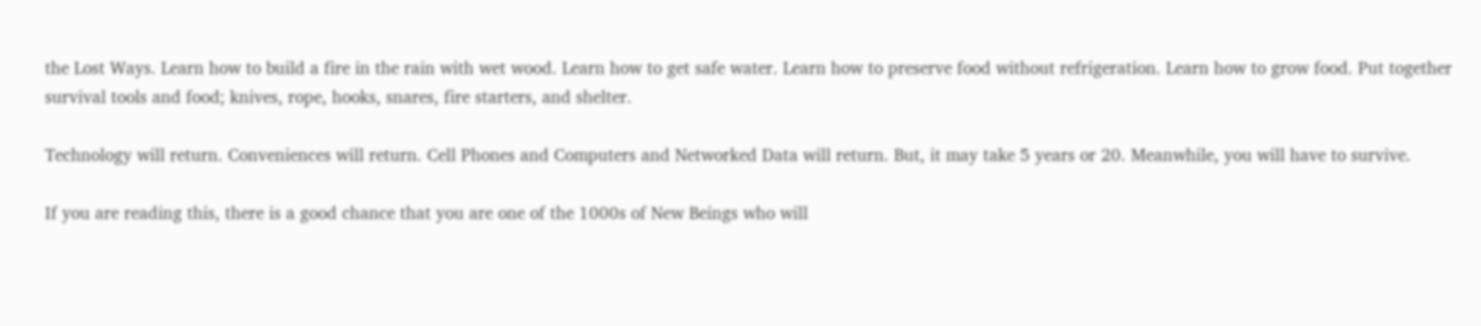the Lost Ways. Learn how to build a fire in the rain with wet wood. Learn how to get safe water. Learn how to preserve food without refrigeration. Learn how to grow food. Put together survival tools and food; knives, rope, hooks, snares, fire starters, and shelter.

Technology will return. Conveniences will return. Cell Phones and Computers and Networked Data will return. But, it may take 5 years or 20. Meanwhile, you will have to survive.

If you are reading this, there is a good chance that you are one of the 1000s of New Beings who will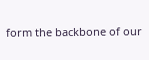form the backbone of our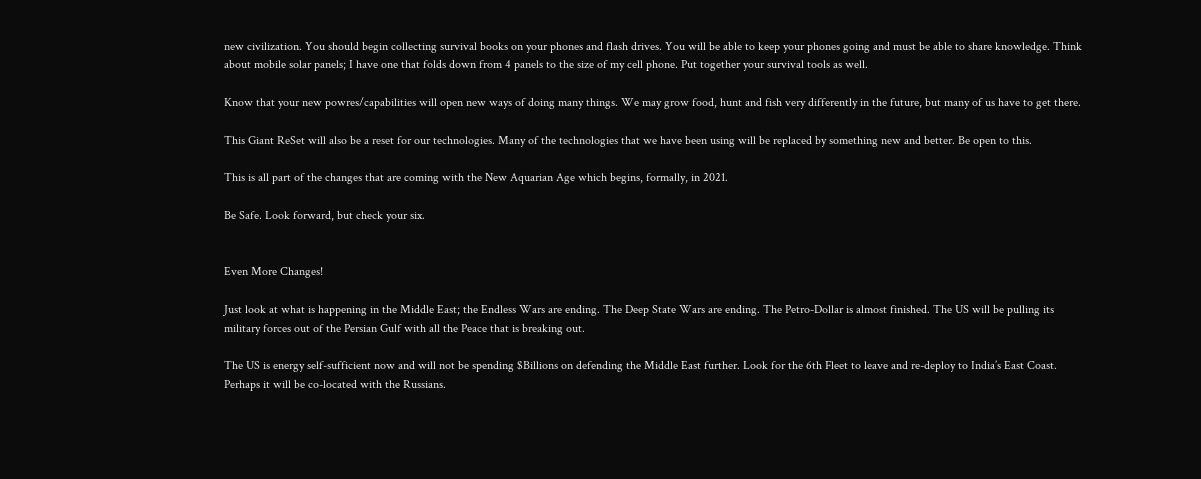new civilization. You should begin collecting survival books on your phones and flash drives. You will be able to keep your phones going and must be able to share knowledge. Think about mobile solar panels; I have one that folds down from 4 panels to the size of my cell phone. Put together your survival tools as well.

Know that your new powres/capabilities will open new ways of doing many things. We may grow food, hunt and fish very differently in the future, but many of us have to get there.

This Giant ReSet will also be a reset for our technologies. Many of the technologies that we have been using will be replaced by something new and better. Be open to this.

This is all part of the changes that are coming with the New Aquarian Age which begins, formally, in 2021.

Be Safe. Look forward, but check your six.


Even More Changes!

Just look at what is happening in the Middle East; the Endless Wars are ending. The Deep State Wars are ending. The Petro-Dollar is almost finished. The US will be pulling its military forces out of the Persian Gulf with all the Peace that is breaking out.

The US is energy self-sufficient now and will not be spending $Billions on defending the Middle East further. Look for the 6th Fleet to leave and re-deploy to India’s East Coast. Perhaps it will be co-located with the Russians.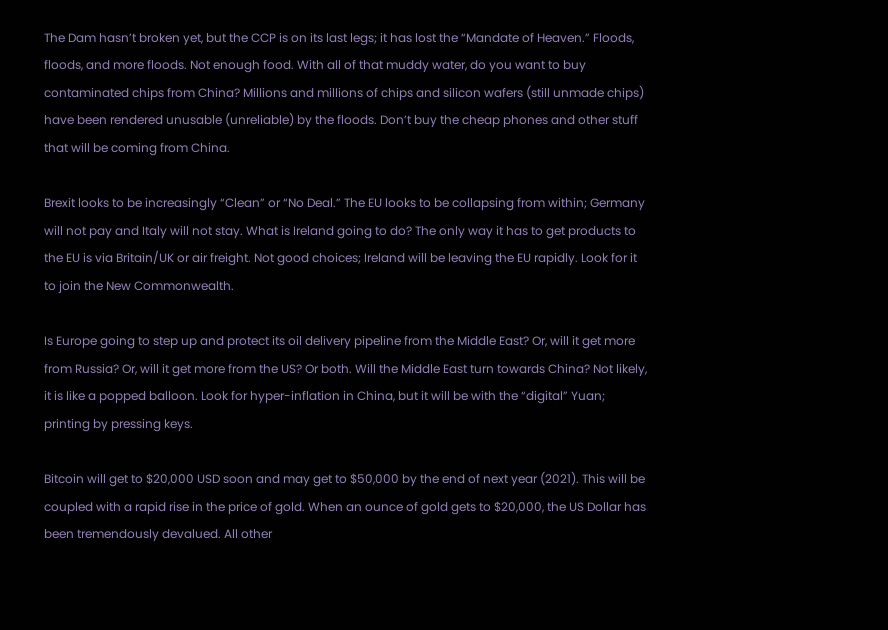The Dam hasn’t broken yet, but the CCP is on its last legs; it has lost the “Mandate of Heaven.” Floods, floods, and more floods. Not enough food. With all of that muddy water, do you want to buy contaminated chips from China? Millions and millions of chips and silicon wafers (still unmade chips) have been rendered unusable (unreliable) by the floods. Don’t buy the cheap phones and other stuff that will be coming from China.

Brexit looks to be increasingly “Clean” or “No Deal.” The EU looks to be collapsing from within; Germany will not pay and Italy will not stay. What is Ireland going to do? The only way it has to get products to the EU is via Britain/UK or air freight. Not good choices; Ireland will be leaving the EU rapidly. Look for it to join the New Commonwealth.

Is Europe going to step up and protect its oil delivery pipeline from the Middle East? Or, will it get more from Russia? Or, will it get more from the US? Or both. Will the Middle East turn towards China? Not likely, it is like a popped balloon. Look for hyper-inflation in China, but it will be with the “digital” Yuan; printing by pressing keys.

Bitcoin will get to $20,000 USD soon and may get to $50,000 by the end of next year (2021). This will be coupled with a rapid rise in the price of gold. When an ounce of gold gets to $20,000, the US Dollar has been tremendously devalued. All other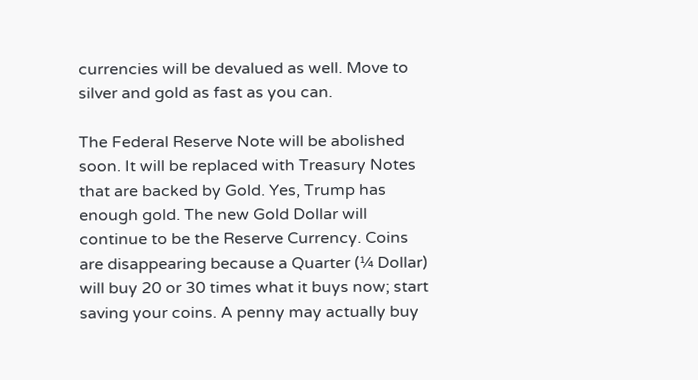currencies will be devalued as well. Move to silver and gold as fast as you can.

The Federal Reserve Note will be abolished soon. It will be replaced with Treasury Notes that are backed by Gold. Yes, Trump has enough gold. The new Gold Dollar will continue to be the Reserve Currency. Coins are disappearing because a Quarter (¼ Dollar) will buy 20 or 30 times what it buys now; start saving your coins. A penny may actually buy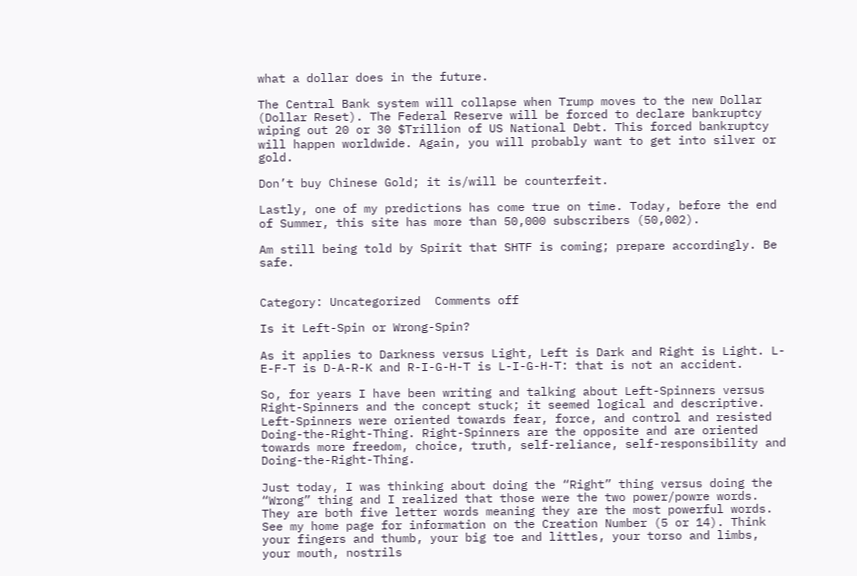what a dollar does in the future.

The Central Bank system will collapse when Trump moves to the new Dollar (Dollar Reset). The Federal Reserve will be forced to declare bankruptcy wiping out 20 or 30 $Trillion of US National Debt. This forced bankruptcy will happen worldwide. Again, you will probably want to get into silver or gold.

Don’t buy Chinese Gold; it is/will be counterfeit.

Lastly, one of my predictions has come true on time. Today, before the end of Summer, this site has more than 50,000 subscribers (50,002).

Am still being told by Spirit that SHTF is coming; prepare accordingly. Be safe.


Category: Uncategorized  Comments off

Is it Left-Spin or Wrong-Spin?

As it applies to Darkness versus Light, Left is Dark and Right is Light. L-E-F-T is D-A-R-K and R-I-G-H-T is L-I-G-H-T: that is not an accident.

So, for years I have been writing and talking about Left-Spinners versus Right-Spinners and the concept stuck; it seemed logical and descriptive. Left-Spinners were oriented towards fear, force, and control and resisted Doing-the-Right-Thing. Right-Spinners are the opposite and are oriented towards more freedom, choice, truth, self-reliance, self-responsibility and Doing-the-Right-Thing.

Just today, I was thinking about doing the “Right” thing versus doing the “Wrong” thing and I realized that those were the two power/powre words. They are both five letter words meaning they are the most powerful words. See my home page for information on the Creation Number (5 or 14). Think your fingers and thumb, your big toe and littles, your torso and limbs, your mouth, nostrils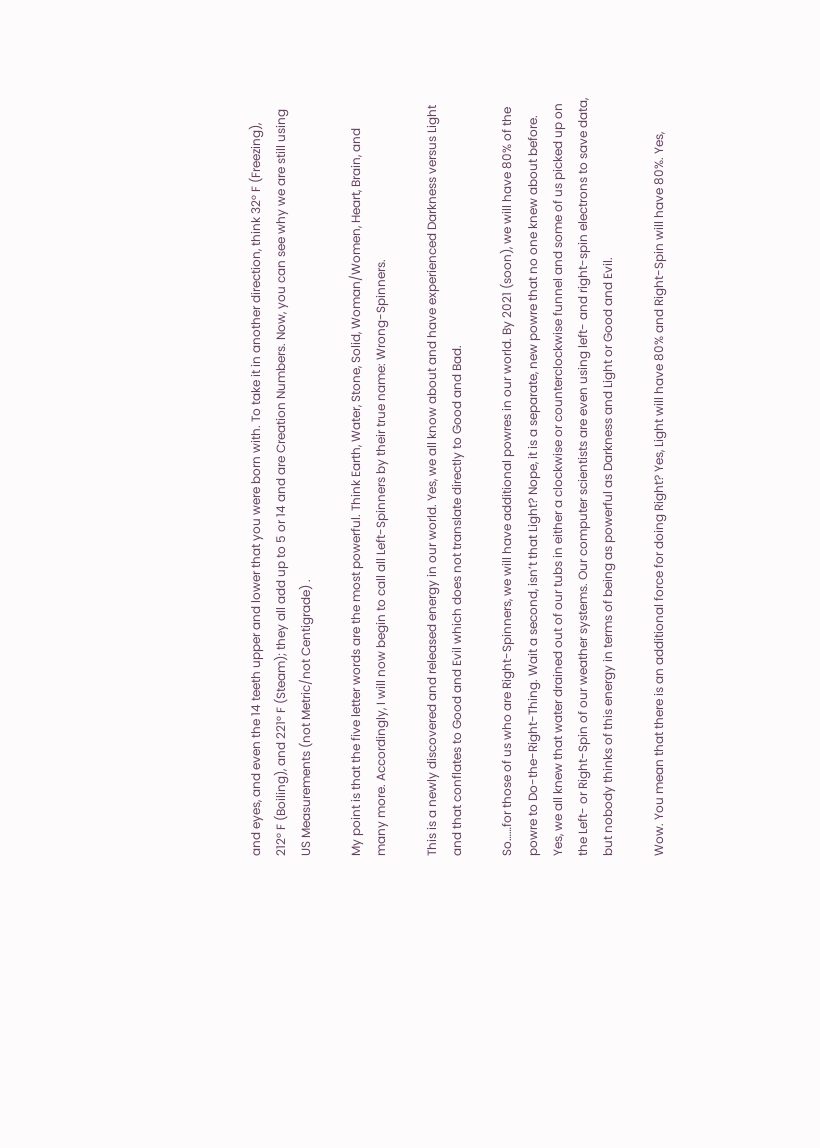and eyes, and even the 14 teeth upper and lower that you were born with. To take it in another direction, think 32° F (Freezing), 212° F (Boiling), and 221° F (Steam); they all add up to 5 or 14 and are Creation Numbers. Now, you can see why we are still using US Measurements (not Metric/not Centigrade) .

My point is that the five letter words are the most powerful. Think Earth, Water, Stone, Solid, Woman/Women, Heart, Brain, and many more. Accordingly, I will now begin to call all Left-Spinners by their true name: Wrong-Spinners.

This is a newly discovered and released energy in our world. Yes, we all know about and have experienced Darkness versus Light and that conflates to Good and Evil which does not translate directly to Good and Bad.

So……for those of us who are Right-Spinners, we will have additional powres in our world. By 2021 (soon), we will have 80% of the powre to Do-the-Right-Thing. Wait a second, isn’t that Light? Nope, it is a separate, new powre that no one knew about before. Yes, we all knew that water drained out of our tubs in either a clockwise or counterclockwise funnel and some of us picked up on the Left- or Right-Spin of our weather systems. Our computer scientists are even using left- and right-spin electrons to save data, but nobody thinks of this energy in terms of being as powerful as Darkness and Light or Good and Evil.

Wow. You mean that there is an additional force for doing Right? Yes, Light will have 80% and Right-Spin will have 80%. Yes,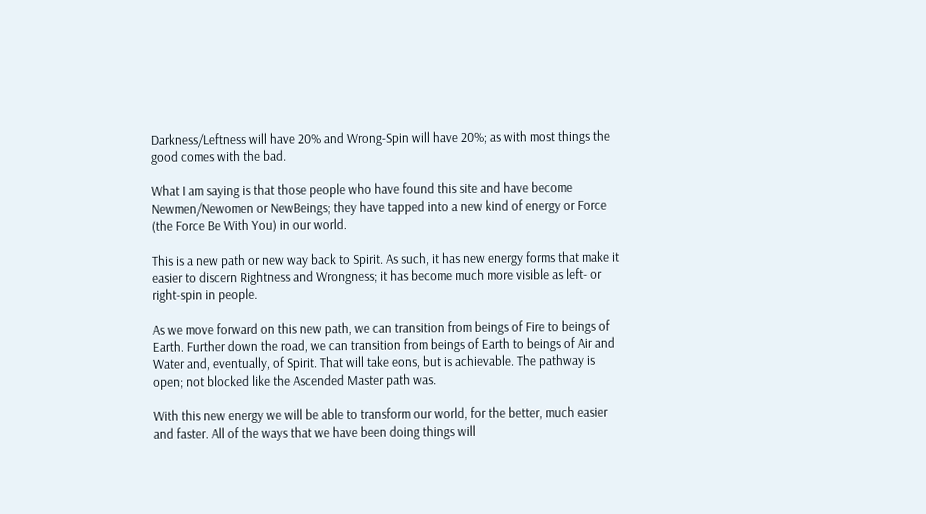Darkness/Leftness will have 20% and Wrong-Spin will have 20%; as with most things the good comes with the bad.

What I am saying is that those people who have found this site and have become Newmen/Newomen or NewBeings; they have tapped into a new kind of energy or Force (the Force Be With You) in our world.

This is a new path or new way back to Spirit. As such, it has new energy forms that make it easier to discern Rightness and Wrongness; it has become much more visible as left- or right-spin in people.

As we move forward on this new path, we can transition from beings of Fire to beings of Earth. Further down the road, we can transition from beings of Earth to beings of Air and Water and, eventually, of Spirit. That will take eons, but is achievable. The pathway is open; not blocked like the Ascended Master path was.

With this new energy we will be able to transform our world, for the better, much easier and faster. All of the ways that we have been doing things will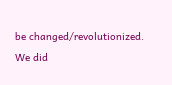be changed/revolutionized. We did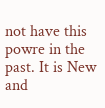not have this powre in the past. It is New and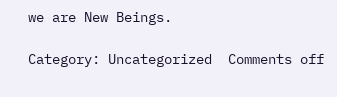we are New Beings.

Category: Uncategorized  Comments off